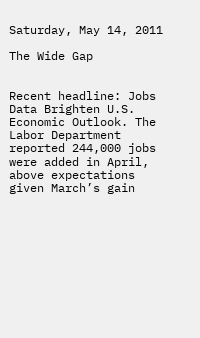Saturday, May 14, 2011

The Wide Gap


Recent headline: Jobs Data Brighten U.S. Economic Outlook. The Labor Department reported 244,000 jobs were added in April, above expectations given March’s gain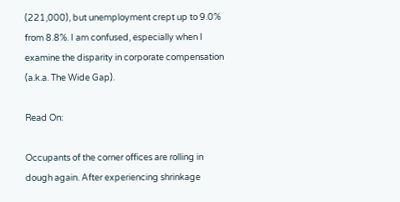(221,000), but unemployment crept up to 9.0% from 8.8%. I am confused, especially when I examine the disparity in corporate compensation (a.k.a. The Wide Gap).

Read On:

Occupants of the corner offices are rolling in dough again. After experiencing shrinkage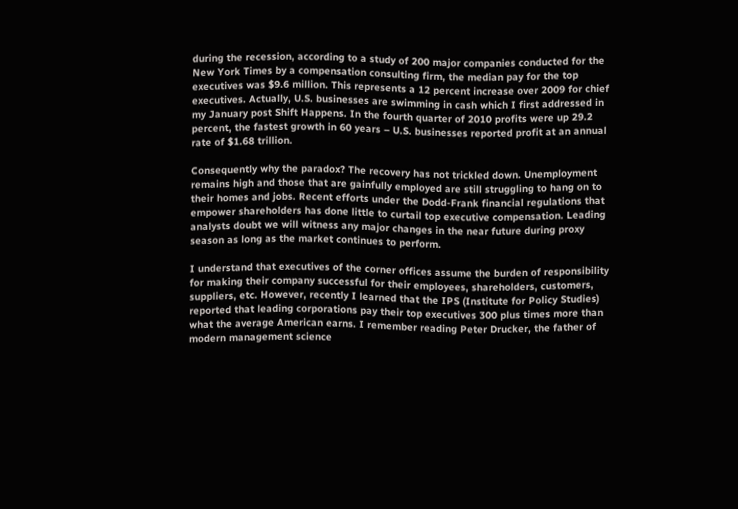during the recession, according to a study of 200 major companies conducted for the New York Times by a compensation consulting firm, the median pay for the top executives was $9.6 million. This represents a 12 percent increase over 2009 for chief executives. Actually, U.S. businesses are swimming in cash which I first addressed in my January post Shift Happens. In the fourth quarter of 2010 profits were up 29.2 percent, the fastest growth in 60 years – U.S. businesses reported profit at an annual rate of $1.68 trillion.

Consequently why the paradox? The recovery has not trickled down. Unemployment remains high and those that are gainfully employed are still struggling to hang on to their homes and jobs. Recent efforts under the Dodd-Frank financial regulations that empower shareholders has done little to curtail top executive compensation. Leading analysts doubt we will witness any major changes in the near future during proxy season as long as the market continues to perform.

I understand that executives of the corner offices assume the burden of responsibility for making their company successful for their employees, shareholders, customers, suppliers, etc. However, recently I learned that the IPS (Institute for Policy Studies) reported that leading corporations pay their top executives 300 plus times more than what the average American earns. I remember reading Peter Drucker, the father of modern management science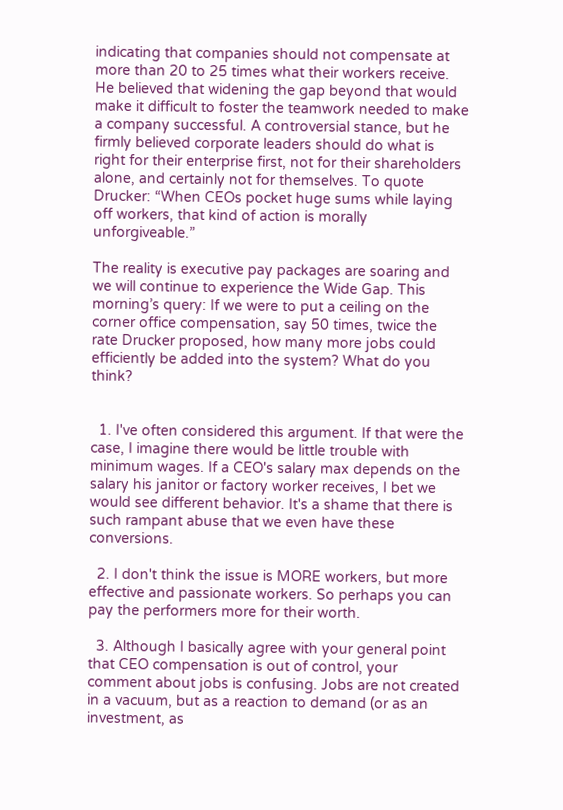indicating that companies should not compensate at more than 20 to 25 times what their workers receive. He believed that widening the gap beyond that would make it difficult to foster the teamwork needed to make a company successful. A controversial stance, but he firmly believed corporate leaders should do what is right for their enterprise first, not for their shareholders alone, and certainly not for themselves. To quote Drucker: “When CEOs pocket huge sums while laying off workers, that kind of action is morally unforgiveable.”

The reality is executive pay packages are soaring and we will continue to experience the Wide Gap. This morning’s query: If we were to put a ceiling on the corner office compensation, say 50 times, twice the rate Drucker proposed, how many more jobs could efficiently be added into the system? What do you think?


  1. I've often considered this argument. If that were the case, I imagine there would be little trouble with minimum wages. If a CEO's salary max depends on the salary his janitor or factory worker receives, I bet we would see different behavior. It's a shame that there is such rampant abuse that we even have these conversions.

  2. I don't think the issue is MORE workers, but more effective and passionate workers. So perhaps you can pay the performers more for their worth.

  3. Although I basically agree with your general point that CEO compensation is out of control, your comment about jobs is confusing. Jobs are not created in a vacuum, but as a reaction to demand (or as an investment, as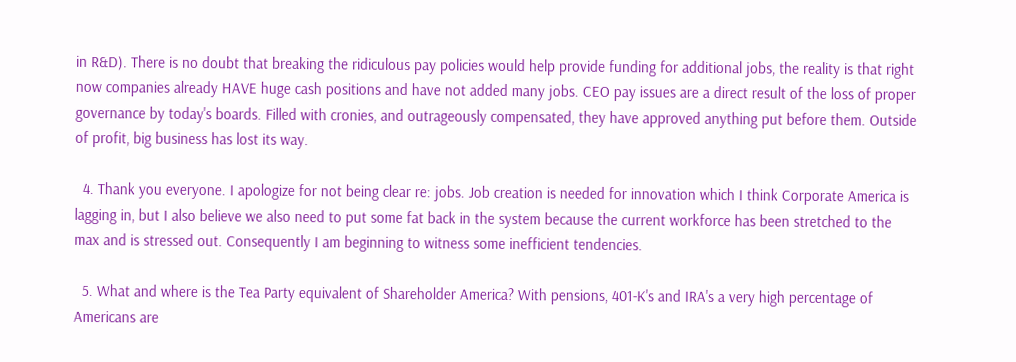in R&D). There is no doubt that breaking the ridiculous pay policies would help provide funding for additional jobs, the reality is that right now companies already HAVE huge cash positions and have not added many jobs. CEO pay issues are a direct result of the loss of proper governance by today's boards. Filled with cronies, and outrageously compensated, they have approved anything put before them. Outside of profit, big business has lost its way.

  4. Thank you everyone. I apologize for not being clear re: jobs. Job creation is needed for innovation which I think Corporate America is lagging in, but I also believe we also need to put some fat back in the system because the current workforce has been stretched to the max and is stressed out. Consequently I am beginning to witness some inefficient tendencies.

  5. What and where is the Tea Party equivalent of Shareholder America? With pensions, 401-K's and IRA's a very high percentage of Americans are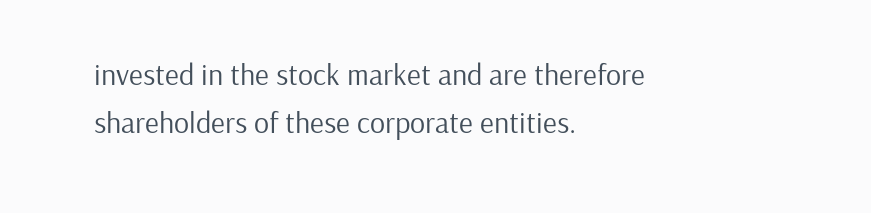invested in the stock market and are therefore shareholders of these corporate entities.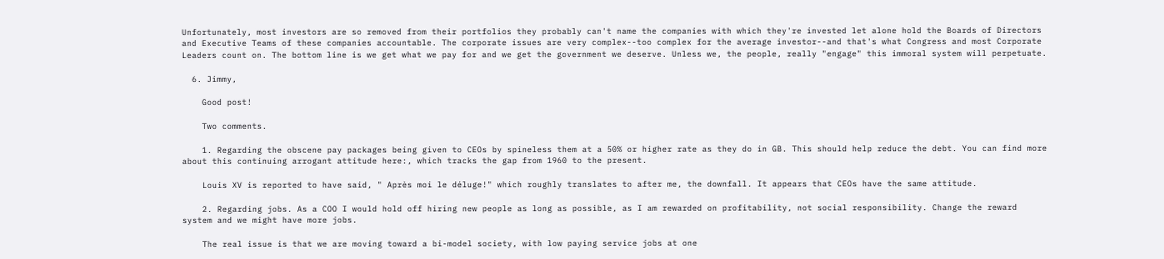Unfortunately, most investors are so removed from their portfolios they probably can't name the companies with which they're invested let alone hold the Boards of Directors and Executive Teams of these companies accountable. The corporate issues are very complex--too complex for the average investor--and that's what Congress and most Corporate Leaders count on. The bottom line is we get what we pay for and we get the government we deserve. Unless we, the people, really "engage" this immoral system will perpetuate.

  6. Jimmy,

    Good post!

    Two comments.

    1. Regarding the obscene pay packages being given to CEOs by spineless them at a 50% or higher rate as they do in GB. This should help reduce the debt. You can find more about this continuing arrogant attitude here:, which tracks the gap from 1960 to the present.

    Louis XV is reported to have said, " Après moi le déluge!" which roughly translates to after me, the downfall. It appears that CEOs have the same attitude.

    2. Regarding jobs. As a COO I would hold off hiring new people as long as possible, as I am rewarded on profitability, not social responsibility. Change the reward system and we might have more jobs.

    The real issue is that we are moving toward a bi-model society, with low paying service jobs at one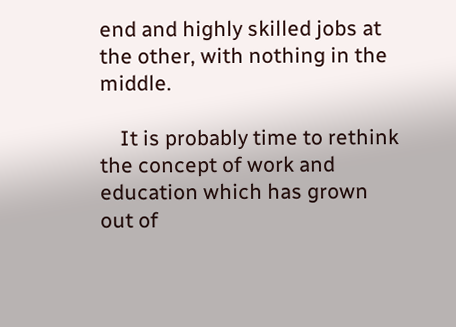end and highly skilled jobs at the other, with nothing in the middle.

    It is probably time to rethink the concept of work and education which has grown out of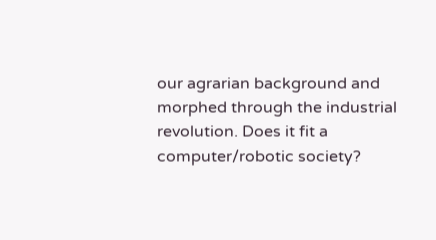our agrarian background and morphed through the industrial revolution. Does it fit a computer/robotic society?